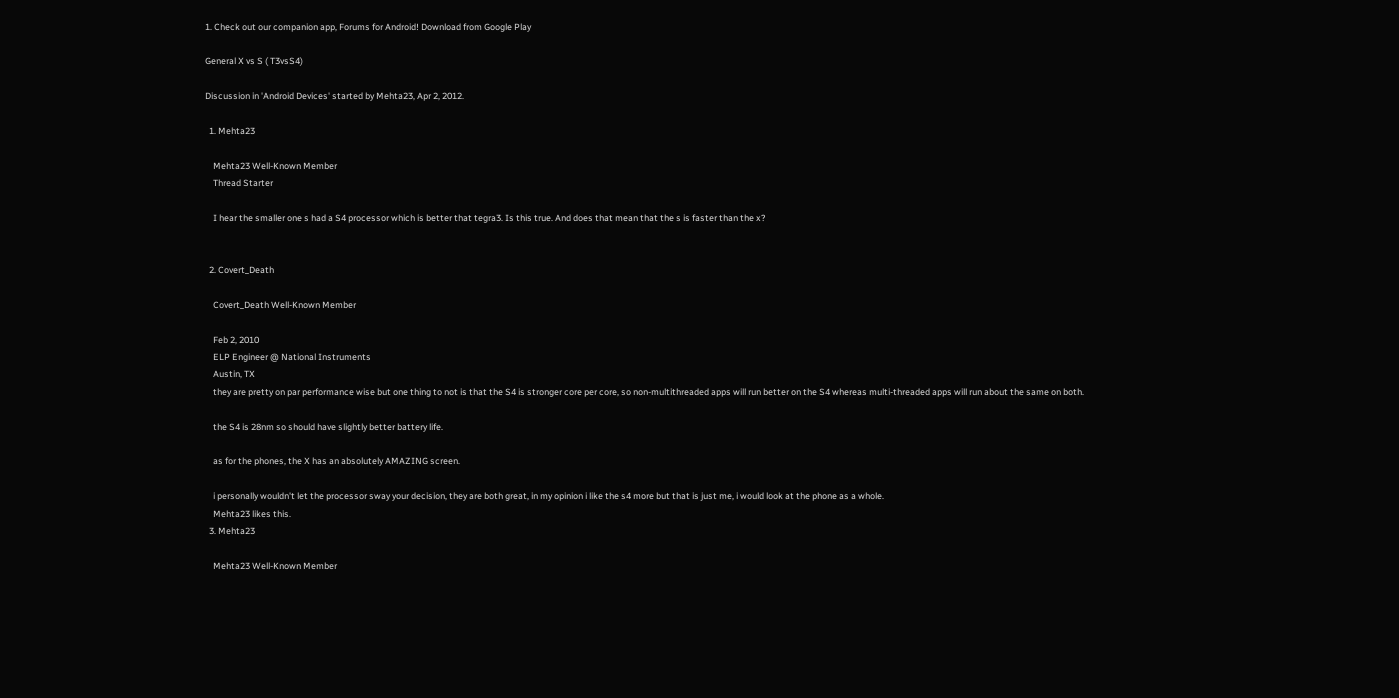1. Check out our companion app, Forums for Android! Download from Google Play

General X vs S ( T3vsS4)

Discussion in 'Android Devices' started by Mehta23, Apr 2, 2012.

  1. Mehta23

    Mehta23 Well-Known Member
    Thread Starter

    I hear the smaller one s had a S4 processor which is better that tegra3. Is this true. And does that mean that the s is faster than the x?


  2. Covert_Death

    Covert_Death Well-Known Member

    Feb 2, 2010
    ELP Engineer @ National Instruments
    Austin, TX
    they are pretty on par performance wise but one thing to not is that the S4 is stronger core per core, so non-multithreaded apps will run better on the S4 whereas multi-threaded apps will run about the same on both.

    the S4 is 28nm so should have slightly better battery life.

    as for the phones, the X has an absolutely AMAZING screen.

    i personally wouldn't let the processor sway your decision, they are both great, in my opinion i like the s4 more but that is just me, i would look at the phone as a whole.
    Mehta23 likes this.
  3. Mehta23

    Mehta23 Well-Known Member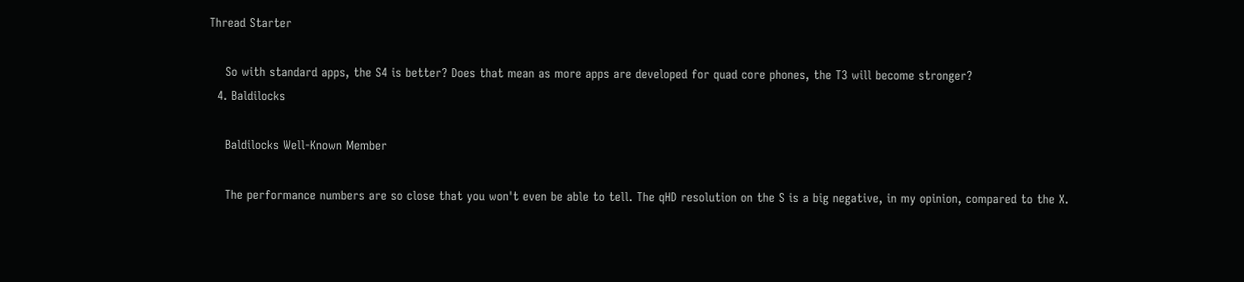Thread Starter

    So with standard apps, the S4 is better? Does that mean as more apps are developed for quad core phones, the T3 will become stronger?
  4. Baldilocks

    Baldilocks Well-Known Member

    The performance numbers are so close that you won't even be able to tell. The qHD resolution on the S is a big negative, in my opinion, compared to the X.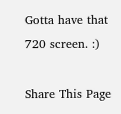Gotta have that 720 screen. :)

Share This Page